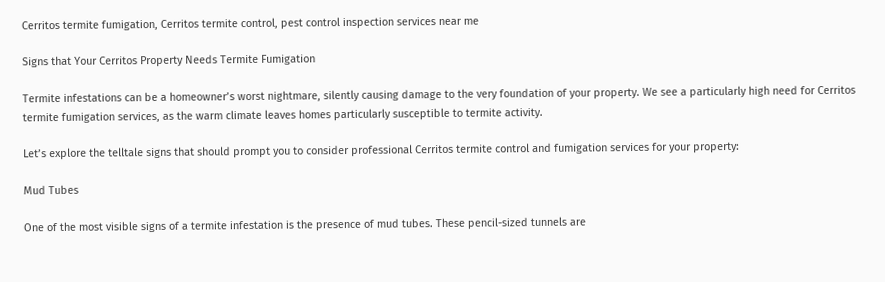Cerritos termite fumigation, Cerritos termite control, pest control inspection services near me

Signs that Your Cerritos Property Needs Termite Fumigation

Termite infestations can be a homeowner’s worst nightmare, silently causing damage to the very foundation of your property. We see a particularly high need for Cerritos termite fumigation services, as the warm climate leaves homes particularly susceptible to termite activity.

Let’s explore the telltale signs that should prompt you to consider professional Cerritos termite control and fumigation services for your property:

Mud Tubes

One of the most visible signs of a termite infestation is the presence of mud tubes. These pencil-sized tunnels are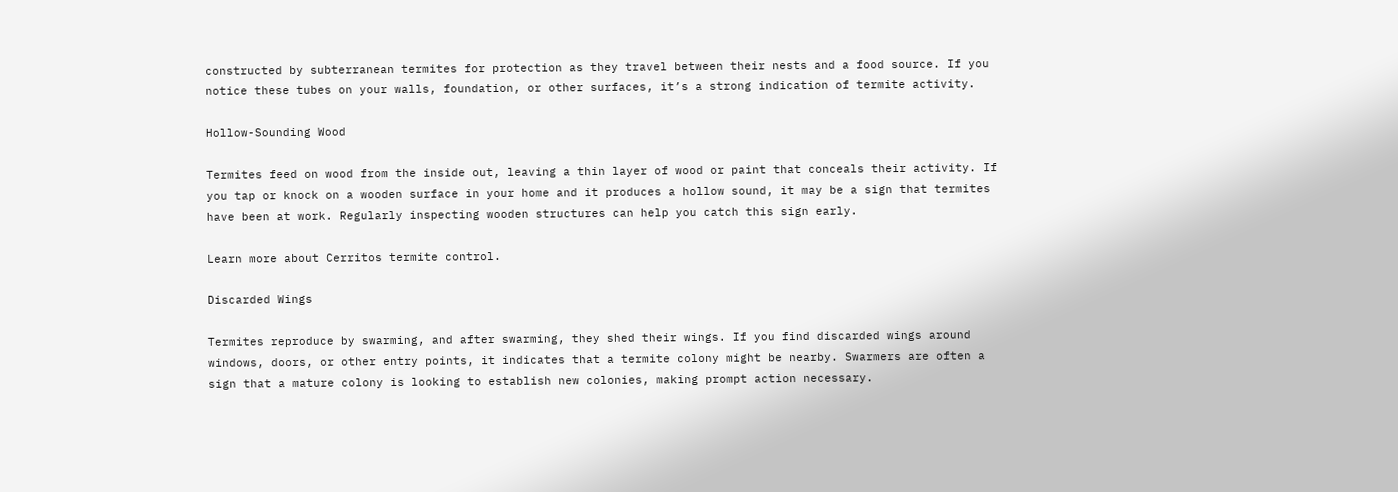constructed by subterranean termites for protection as they travel between their nests and a food source. If you notice these tubes on your walls, foundation, or other surfaces, it’s a strong indication of termite activity.

Hollow-Sounding Wood

Termites feed on wood from the inside out, leaving a thin layer of wood or paint that conceals their activity. If you tap or knock on a wooden surface in your home and it produces a hollow sound, it may be a sign that termites have been at work. Regularly inspecting wooden structures can help you catch this sign early.

Learn more about Cerritos termite control.

Discarded Wings

Termites reproduce by swarming, and after swarming, they shed their wings. If you find discarded wings around windows, doors, or other entry points, it indicates that a termite colony might be nearby. Swarmers are often a sign that a mature colony is looking to establish new colonies, making prompt action necessary.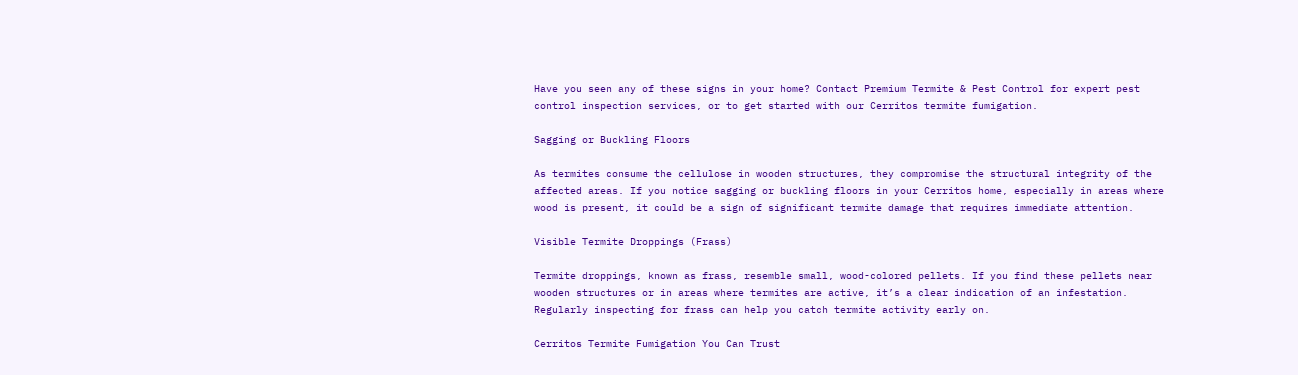Have you seen any of these signs in your home? Contact Premium Termite & Pest Control for expert pest control inspection services, or to get started with our Cerritos termite fumigation.

Sagging or Buckling Floors

As termites consume the cellulose in wooden structures, they compromise the structural integrity of the affected areas. If you notice sagging or buckling floors in your Cerritos home, especially in areas where wood is present, it could be a sign of significant termite damage that requires immediate attention.

Visible Termite Droppings (Frass)

Termite droppings, known as frass, resemble small, wood-colored pellets. If you find these pellets near wooden structures or in areas where termites are active, it’s a clear indication of an infestation. Regularly inspecting for frass can help you catch termite activity early on.

Cerritos Termite Fumigation You Can Trust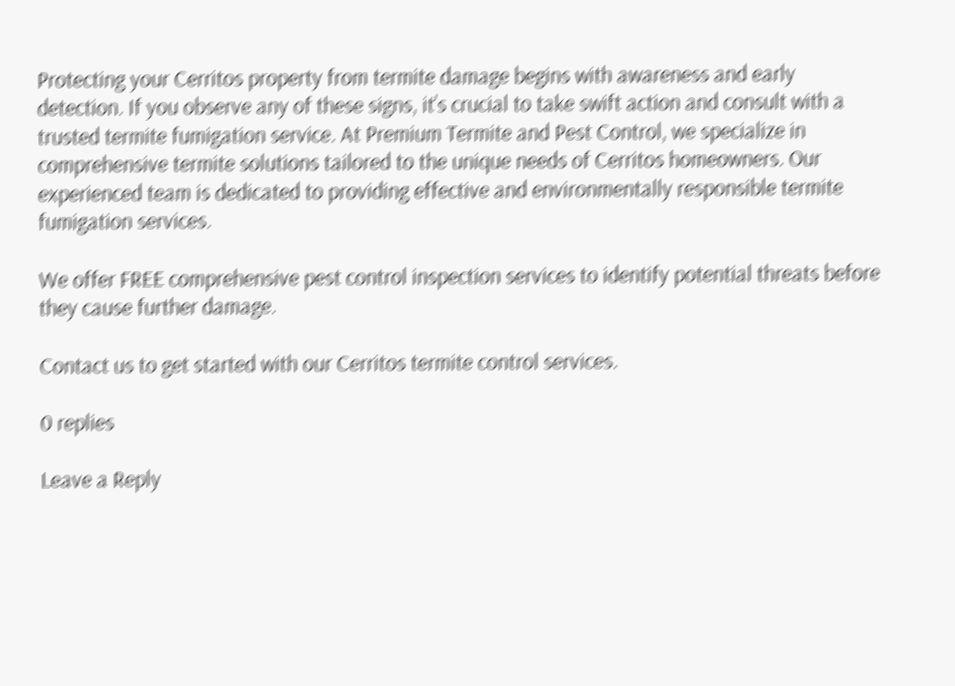Protecting your Cerritos property from termite damage begins with awareness and early detection. If you observe any of these signs, it’s crucial to take swift action and consult with a trusted termite fumigation service. At Premium Termite and Pest Control, we specialize in comprehensive termite solutions tailored to the unique needs of Cerritos homeowners. Our experienced team is dedicated to providing effective and environmentally responsible termite fumigation services.

We offer FREE comprehensive pest control inspection services to identify potential threats before they cause further damage.

Contact us to get started with our Cerritos termite control services.

0 replies

Leave a Reply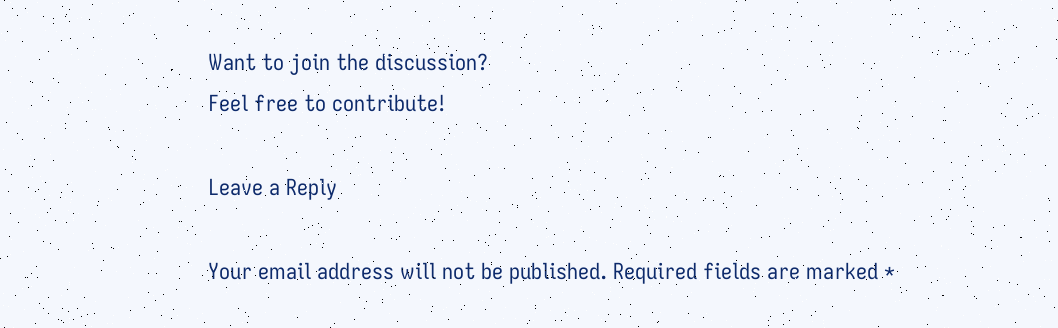Want to join the discussion?
Feel free to contribute!

Leave a Reply

Your email address will not be published. Required fields are marked *